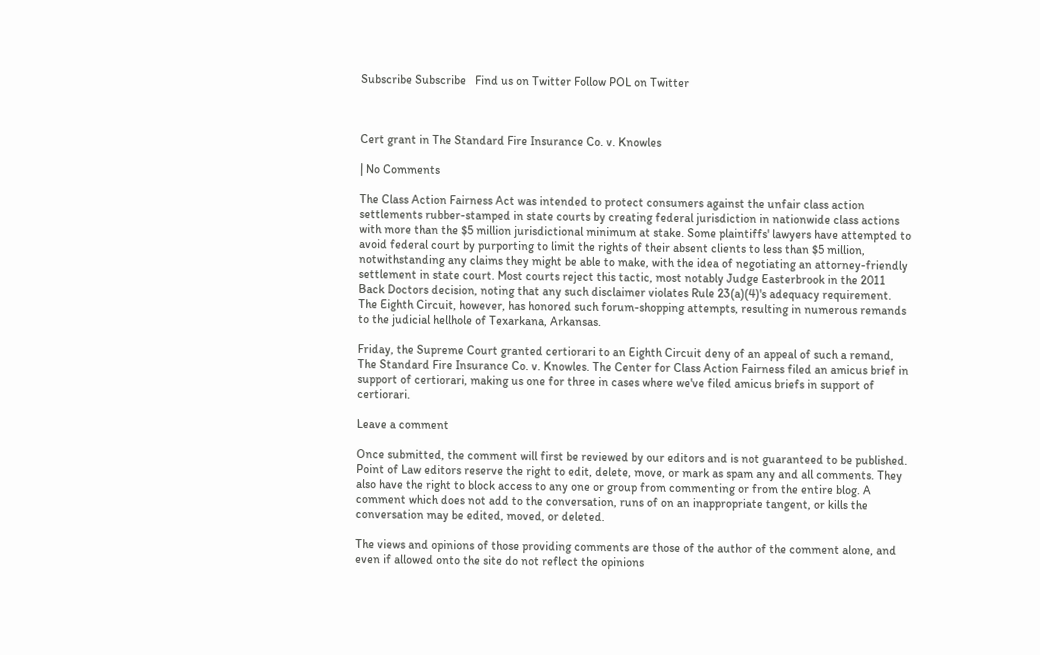Subscribe Subscribe   Find us on Twitter Follow POL on Twitter



Cert grant in The Standard Fire Insurance Co. v. Knowles

| No Comments

The Class Action Fairness Act was intended to protect consumers against the unfair class action settlements rubber-stamped in state courts by creating federal jurisdiction in nationwide class actions with more than the $5 million jurisdictional minimum at stake. Some plaintiffs' lawyers have attempted to avoid federal court by purporting to limit the rights of their absent clients to less than $5 million, notwithstanding any claims they might be able to make, with the idea of negotiating an attorney-friendly settlement in state court. Most courts reject this tactic, most notably Judge Easterbrook in the 2011 Back Doctors decision, noting that any such disclaimer violates Rule 23(a)(4)'s adequacy requirement. The Eighth Circuit, however, has honored such forum-shopping attempts, resulting in numerous remands to the judicial hellhole of Texarkana, Arkansas.

Friday, the Supreme Court granted certiorari to an Eighth Circuit deny of an appeal of such a remand, The Standard Fire Insurance Co. v. Knowles. The Center for Class Action Fairness filed an amicus brief in support of certiorari, making us one for three in cases where we've filed amicus briefs in support of certiorari.

Leave a comment

Once submitted, the comment will first be reviewed by our editors and is not guaranteed to be published. Point of Law editors reserve the right to edit, delete, move, or mark as spam any and all comments. They also have the right to block access to any one or group from commenting or from the entire blog. A comment which does not add to the conversation, runs of on an inappropriate tangent, or kills the conversation may be edited, moved, or deleted.

The views and opinions of those providing comments are those of the author of the comment alone, and even if allowed onto the site do not reflect the opinions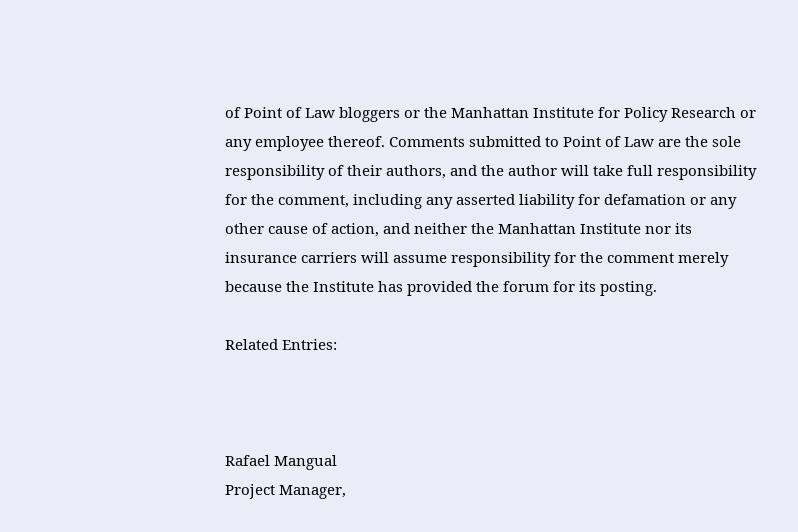of Point of Law bloggers or the Manhattan Institute for Policy Research or any employee thereof. Comments submitted to Point of Law are the sole responsibility of their authors, and the author will take full responsibility for the comment, including any asserted liability for defamation or any other cause of action, and neither the Manhattan Institute nor its insurance carriers will assume responsibility for the comment merely because the Institute has provided the forum for its posting.

Related Entries:



Rafael Mangual
Project Manager,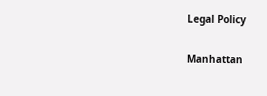Legal Policy

Manhattan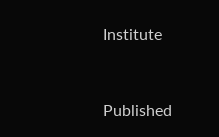Institute


Published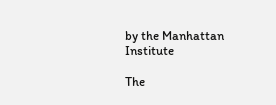by the Manhattan Institute

The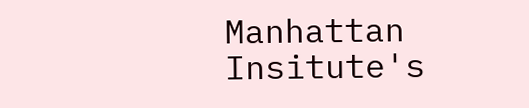Manhattan Insitute's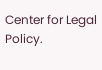Center for Legal Policy.